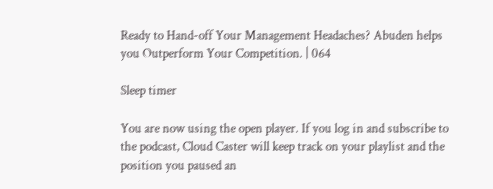Ready to Hand-off Your Management Headaches? Abuden helps you Outperform Your Competition. | 064

Sleep timer

You are now using the open player. If you log in and subscribe to the podcast, Cloud Caster will keep track on your playlist and the position you paused an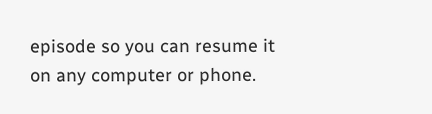episode so you can resume it on any computer or phone.